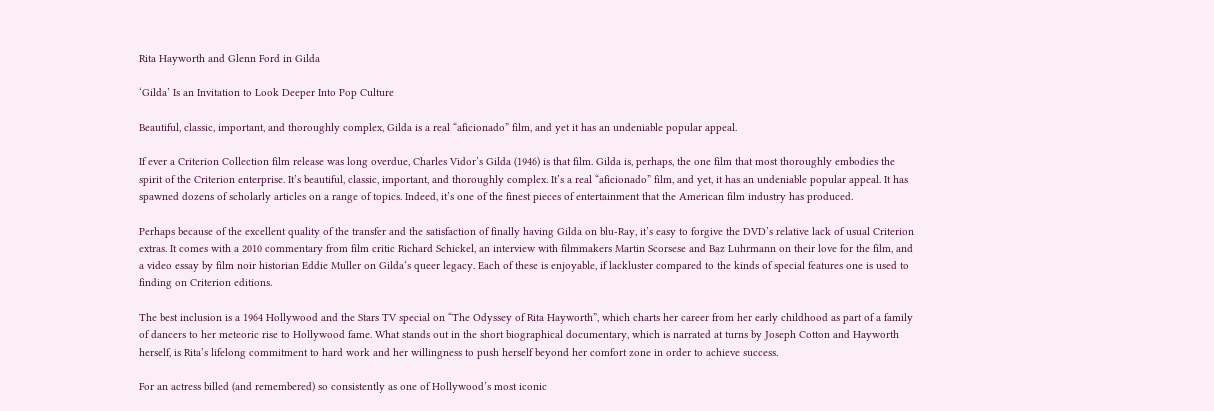Rita Hayworth and Glenn Ford in Gilda

‘Gilda’ Is an Invitation to Look Deeper Into Pop Culture

Beautiful, classic, important, and thoroughly complex, Gilda is a real “aficionado” film, and yet it has an undeniable popular appeal.

If ever a Criterion Collection film release was long overdue, Charles Vidor’s Gilda (1946) is that film. Gilda is, perhaps, the one film that most thoroughly embodies the spirit of the Criterion enterprise. It’s beautiful, classic, important, and thoroughly complex. It’s a real “aficionado” film, and yet, it has an undeniable popular appeal. It has spawned dozens of scholarly articles on a range of topics. Indeed, it’s one of the finest pieces of entertainment that the American film industry has produced.

Perhaps because of the excellent quality of the transfer and the satisfaction of finally having Gilda on blu-Ray, it’s easy to forgive the DVD’s relative lack of usual Criterion extras. It comes with a 2010 commentary from film critic Richard Schickel, an interview with filmmakers Martin Scorsese and Baz Luhrmann on their love for the film, and a video essay by film noir historian Eddie Muller on Gilda‘s queer legacy. Each of these is enjoyable, if lackluster compared to the kinds of special features one is used to finding on Criterion editions.

The best inclusion is a 1964 Hollywood and the Stars TV special on “The Odyssey of Rita Hayworth”, which charts her career from her early childhood as part of a family of dancers to her meteoric rise to Hollywood fame. What stands out in the short biographical documentary, which is narrated at turns by Joseph Cotton and Hayworth herself, is Rita’s lifelong commitment to hard work and her willingness to push herself beyond her comfort zone in order to achieve success.

For an actress billed (and remembered) so consistently as one of Hollywood’s most iconic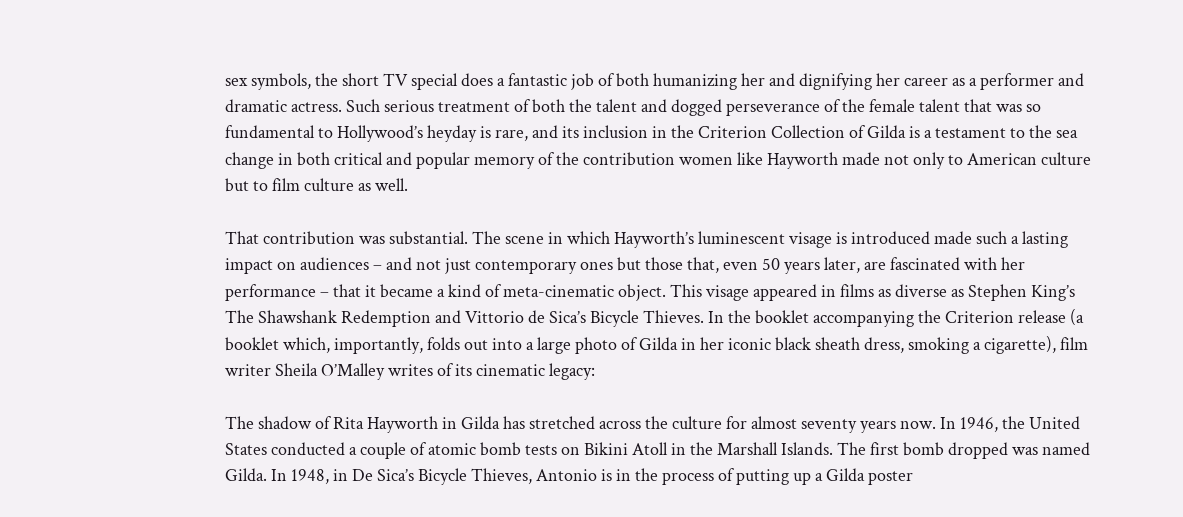sex symbols, the short TV special does a fantastic job of both humanizing her and dignifying her career as a performer and dramatic actress. Such serious treatment of both the talent and dogged perseverance of the female talent that was so fundamental to Hollywood’s heyday is rare, and its inclusion in the Criterion Collection of Gilda is a testament to the sea change in both critical and popular memory of the contribution women like Hayworth made not only to American culture but to film culture as well.

That contribution was substantial. The scene in which Hayworth’s luminescent visage is introduced made such a lasting impact on audiences – and not just contemporary ones but those that, even 50 years later, are fascinated with her performance – that it became a kind of meta-cinematic object. This visage appeared in films as diverse as Stephen King’s The Shawshank Redemption and Vittorio de Sica’s Bicycle Thieves. In the booklet accompanying the Criterion release (a booklet which, importantly, folds out into a large photo of Gilda in her iconic black sheath dress, smoking a cigarette), film writer Sheila O’Malley writes of its cinematic legacy:

The shadow of Rita Hayworth in Gilda has stretched across the culture for almost seventy years now. In 1946, the United States conducted a couple of atomic bomb tests on Bikini Atoll in the Marshall Islands. The first bomb dropped was named Gilda. In 1948, in De Sica’s Bicycle Thieves, Antonio is in the process of putting up a Gilda poster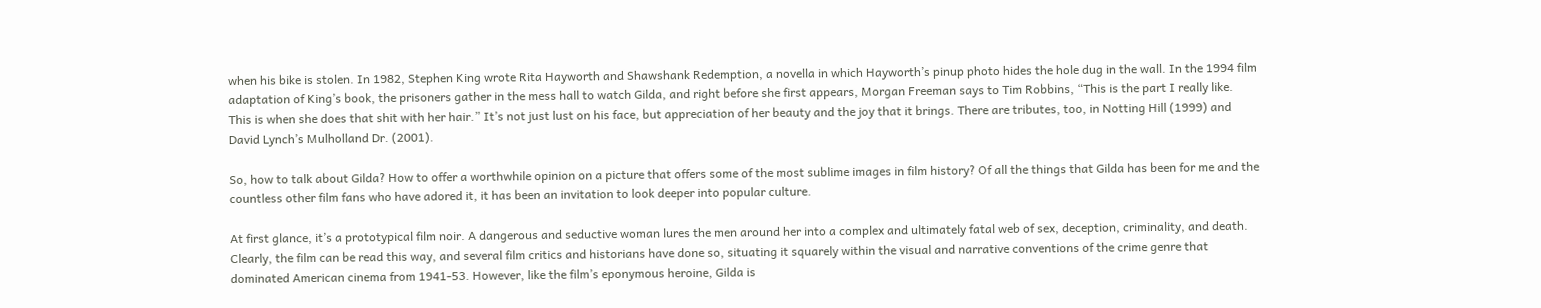when his bike is stolen. In 1982, Stephen King wrote Rita Hayworth and Shawshank Redemption, a novella in which Hayworth’s pinup photo hides the hole dug in the wall. In the 1994 film adaptation of King’s book, the prisoners gather in the mess hall to watch Gilda, and right before she first appears, Morgan Freeman says to Tim Robbins, “This is the part I really like. This is when she does that shit with her hair.” It’s not just lust on his face, but appreciation of her beauty and the joy that it brings. There are tributes, too, in Notting Hill (1999) and David Lynch’s Mulholland Dr. (2001).

So, how to talk about Gilda? How to offer a worthwhile opinion on a picture that offers some of the most sublime images in film history? Of all the things that Gilda has been for me and the countless other film fans who have adored it, it has been an invitation to look deeper into popular culture.

At first glance, it’s a prototypical film noir. A dangerous and seductive woman lures the men around her into a complex and ultimately fatal web of sex, deception, criminality, and death. Clearly, the film can be read this way, and several film critics and historians have done so, situating it squarely within the visual and narrative conventions of the crime genre that dominated American cinema from 1941-53. However, like the film’s eponymous heroine, Gilda is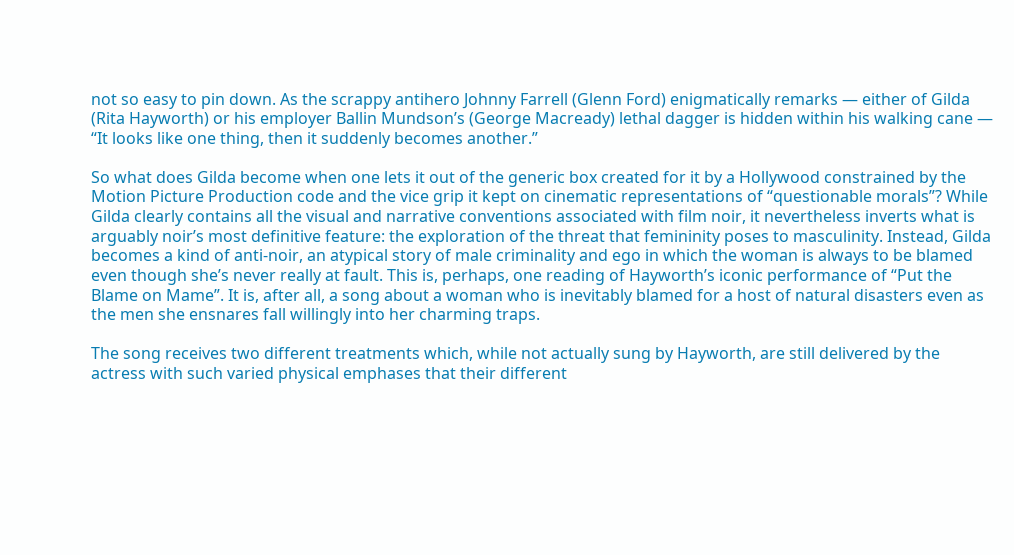not so easy to pin down. As the scrappy antihero Johnny Farrell (Glenn Ford) enigmatically remarks — either of Gilda (Rita Hayworth) or his employer Ballin Mundson’s (George Macready) lethal dagger is hidden within his walking cane — “It looks like one thing, then it suddenly becomes another.”

So what does Gilda become when one lets it out of the generic box created for it by a Hollywood constrained by the Motion Picture Production code and the vice grip it kept on cinematic representations of “questionable morals”? While Gilda clearly contains all the visual and narrative conventions associated with film noir, it nevertheless inverts what is arguably noir’s most definitive feature: the exploration of the threat that femininity poses to masculinity. Instead, Gilda becomes a kind of anti-noir, an atypical story of male criminality and ego in which the woman is always to be blamed even though she’s never really at fault. This is, perhaps, one reading of Hayworth’s iconic performance of “Put the Blame on Mame”. It is, after all, a song about a woman who is inevitably blamed for a host of natural disasters even as the men she ensnares fall willingly into her charming traps.

The song receives two different treatments which, while not actually sung by Hayworth, are still delivered by the actress with such varied physical emphases that their different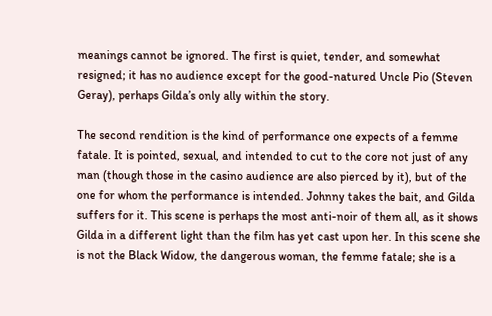meanings cannot be ignored. The first is quiet, tender, and somewhat resigned; it has no audience except for the good-natured Uncle Pio (Steven Geray), perhaps Gilda’s only ally within the story.

The second rendition is the kind of performance one expects of a femme fatale. It is pointed, sexual, and intended to cut to the core not just of any man (though those in the casino audience are also pierced by it), but of the one for whom the performance is intended. Johnny takes the bait, and Gilda suffers for it. This scene is perhaps the most anti-noir of them all, as it shows Gilda in a different light than the film has yet cast upon her. In this scene she is not the Black Widow, the dangerous woman, the femme fatale; she is a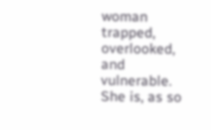woman trapped, overlooked, and vulnerable. She is, as so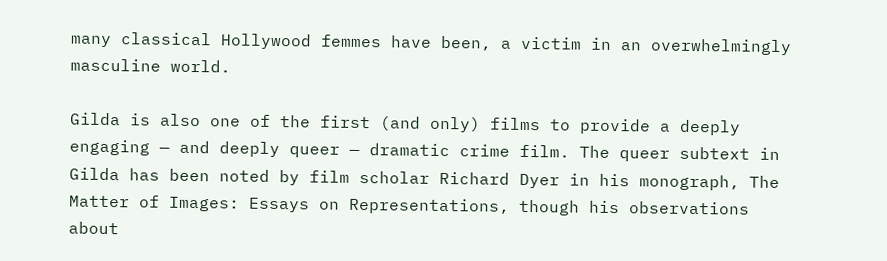many classical Hollywood femmes have been, a victim in an overwhelmingly masculine world.

Gilda is also one of the first (and only) films to provide a deeply engaging — and deeply queer — dramatic crime film. The queer subtext in Gilda has been noted by film scholar Richard Dyer in his monograph, The Matter of Images: Essays on Representations, though his observations about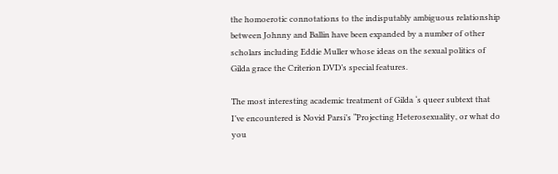the homoerotic connotations to the indisputably ambiguous relationship between Johnny and Ballin have been expanded by a number of other scholars including Eddie Muller whose ideas on the sexual politics of Gilda grace the Criterion DVD’s special features.

The most interesting academic treatment of Gilda ‘s queer subtext that I’ve encountered is Novid Parsi’s “Projecting Heterosexuality, or what do you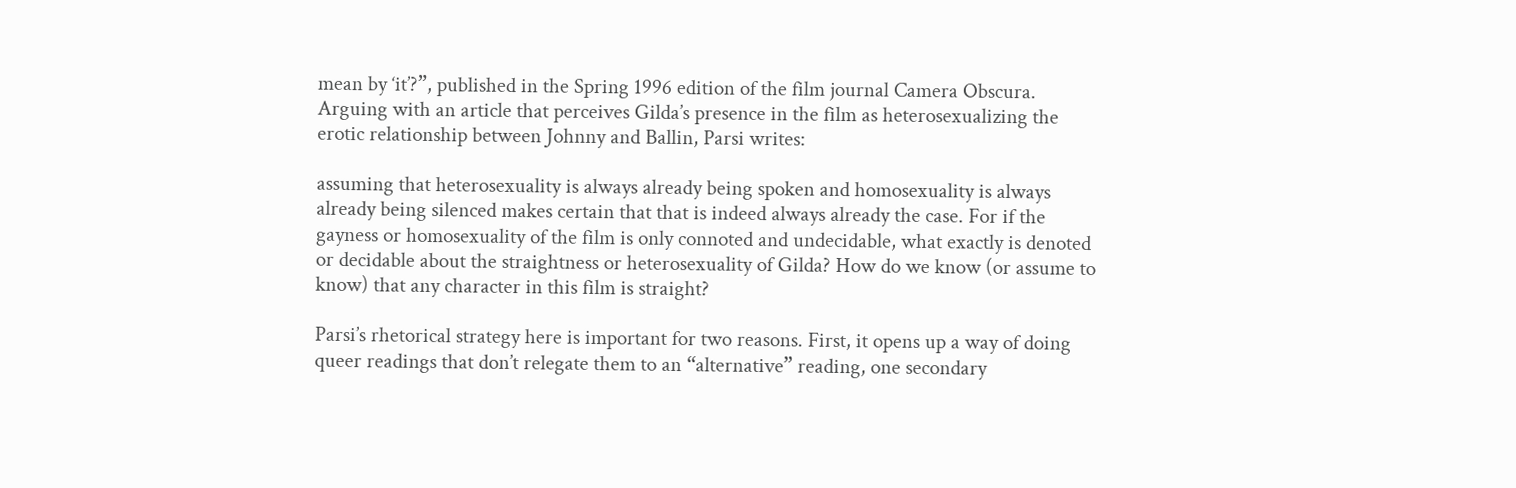mean by ‘it’?”, published in the Spring 1996 edition of the film journal Camera Obscura. Arguing with an article that perceives Gilda’s presence in the film as heterosexualizing the erotic relationship between Johnny and Ballin, Parsi writes:

assuming that heterosexuality is always already being spoken and homosexuality is always already being silenced makes certain that that is indeed always already the case. For if the gayness or homosexuality of the film is only connoted and undecidable, what exactly is denoted or decidable about the straightness or heterosexuality of Gilda? How do we know (or assume to know) that any character in this film is straight?

Parsi’s rhetorical strategy here is important for two reasons. First, it opens up a way of doing queer readings that don’t relegate them to an “alternative” reading, one secondary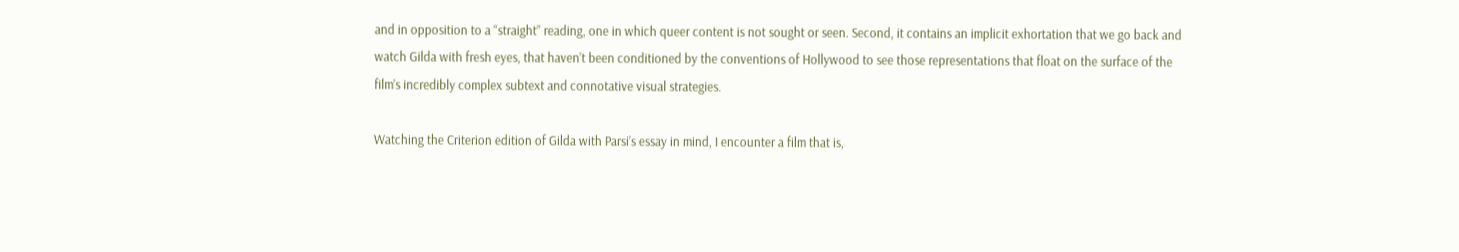and in opposition to a “straight” reading, one in which queer content is not sought or seen. Second, it contains an implicit exhortation that we go back and watch Gilda with fresh eyes, that haven’t been conditioned by the conventions of Hollywood to see those representations that float on the surface of the film’s incredibly complex subtext and connotative visual strategies.

Watching the Criterion edition of Gilda with Parsi’s essay in mind, I encounter a film that is,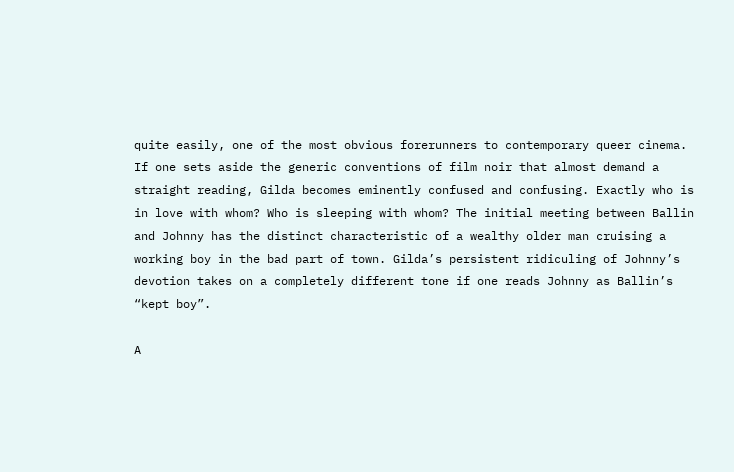quite easily, one of the most obvious forerunners to contemporary queer cinema. If one sets aside the generic conventions of film noir that almost demand a straight reading, Gilda becomes eminently confused and confusing. Exactly who is in love with whom? Who is sleeping with whom? The initial meeting between Ballin and Johnny has the distinct characteristic of a wealthy older man cruising a working boy in the bad part of town. Gilda’s persistent ridiculing of Johnny’s devotion takes on a completely different tone if one reads Johnny as Ballin’s “kept boy”.

A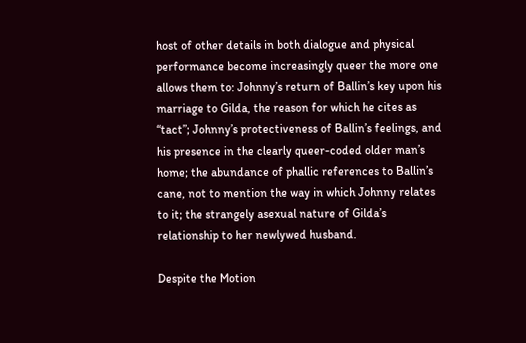host of other details in both dialogue and physical performance become increasingly queer the more one allows them to: Johnny’s return of Ballin’s key upon his marriage to Gilda, the reason for which he cites as “tact”; Johnny’s protectiveness of Ballin’s feelings, and his presence in the clearly queer-coded older man’s home; the abundance of phallic references to Ballin’s cane, not to mention the way in which Johnny relates to it; the strangely asexual nature of Gilda’s relationship to her newlywed husband.

Despite the Motion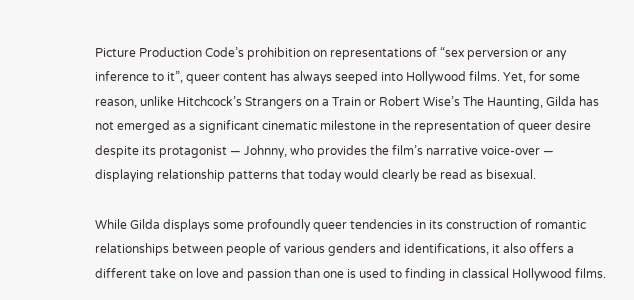Picture Production Code’s prohibition on representations of “sex perversion or any inference to it”, queer content has always seeped into Hollywood films. Yet, for some reason, unlike Hitchcock’s Strangers on a Train or Robert Wise’s The Haunting, Gilda has not emerged as a significant cinematic milestone in the representation of queer desire despite its protagonist — Johnny, who provides the film’s narrative voice-over — displaying relationship patterns that today would clearly be read as bisexual.

While Gilda displays some profoundly queer tendencies in its construction of romantic relationships between people of various genders and identifications, it also offers a different take on love and passion than one is used to finding in classical Hollywood films.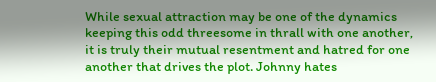While sexual attraction may be one of the dynamics keeping this odd threesome in thrall with one another, it is truly their mutual resentment and hatred for one another that drives the plot. Johnny hates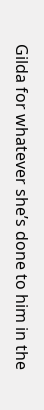Gilda for whatever she’s done to him in the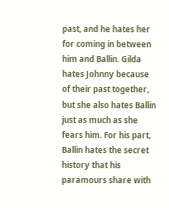past, and he hates her for coming in between him and Ballin. Gilda hates Johnny because of their past together, but she also hates Ballin just as much as she fears him. For his part, Ballin hates the secret history that his paramours share with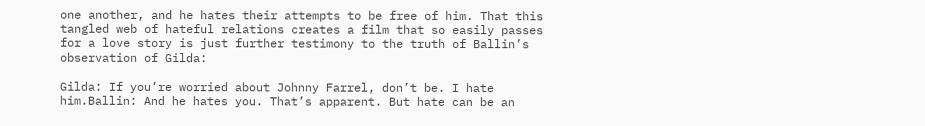one another, and he hates their attempts to be free of him. That this tangled web of hateful relations creates a film that so easily passes for a love story is just further testimony to the truth of Ballin’s observation of Gilda:

Gilda: If you’re worried about Johnny Farrel, don’t be. I hate him.Ballin: And he hates you. That’s apparent. But hate can be an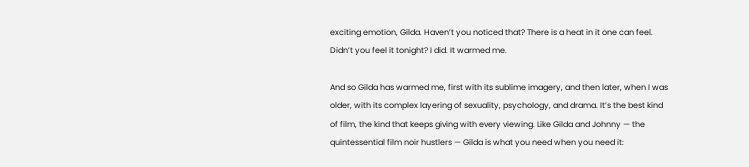exciting emotion, Gilda. Haven’t you noticed that? There is a heat in it one can feel. Didn’t you feel it tonight? I did. It warmed me.

And so Gilda has warmed me, first with its sublime imagery, and then later, when I was older, with its complex layering of sexuality, psychology, and drama. It’s the best kind of film, the kind that keeps giving with every viewing. Like Gilda and Johnny — the quintessential film noir hustlers — Gilda is what you need when you need it: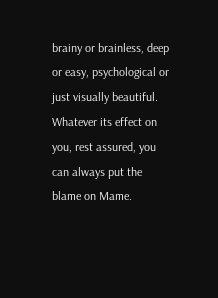brainy or brainless, deep or easy, psychological or just visually beautiful. Whatever its effect on you, rest assured, you can always put the blame on Mame.